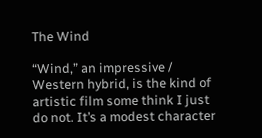The Wind

“Wind,” an impressive / Western hybrid, is the kind of artistic film some think I just do not. It’s a modest character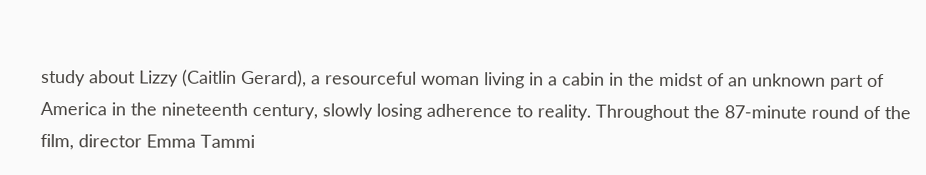study about Lizzy (Caitlin Gerard), a resourceful woman living in a cabin in the midst of an unknown part of America in the nineteenth century, slowly losing adherence to reality. Throughout the 87-minute round of the film, director Emma Tammi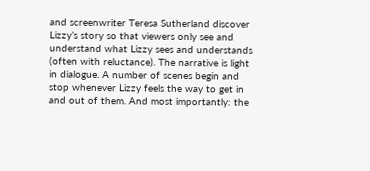and screenwriter Teresa Sutherland discover Lizzy’s story so that viewers only see and understand what Lizzy sees and understands (often with reluctance). The narrative is light in dialogue. A number of scenes begin and stop whenever Lizzy feels the way to get in and out of them. And most importantly: the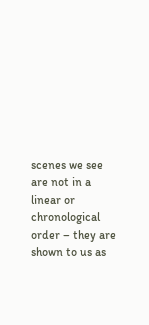scenes we see are not in a linear or chronological order – they are shown to us as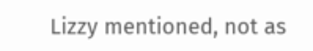Lizzy mentioned, not as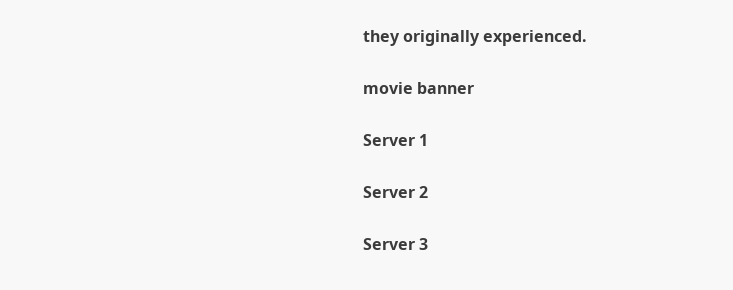they originally experienced.

movie banner

Server 1

Server 2

Server 3